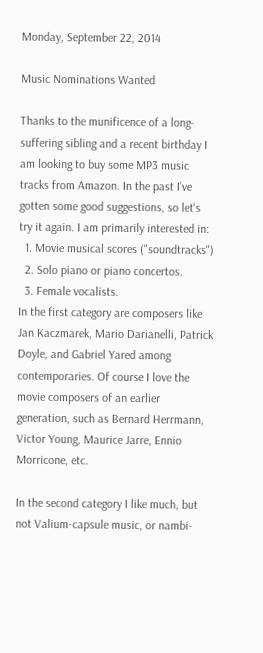Monday, September 22, 2014

Music Nominations Wanted

Thanks to the munificence of a long-suffering sibling and a recent birthday I am looking to buy some MP3 music tracks from Amazon. In the past I've gotten some good suggestions, so let's try it again. I am primarily interested in:
  1. Movie musical scores ("soundtracks")
  2. Solo piano or piano concertos.
  3. Female vocalists.
In the first category are composers like Jan Kaczmarek, Mario Darianelli, Patrick Doyle, and Gabriel Yared among contemporaries. Of course I love the movie composers of an earlier generation, such as Bernard Herrmann, Victor Young, Maurice Jarre, Ennio Morricone, etc.

In the second category I like much, but not Valium-capsule music, or nambi-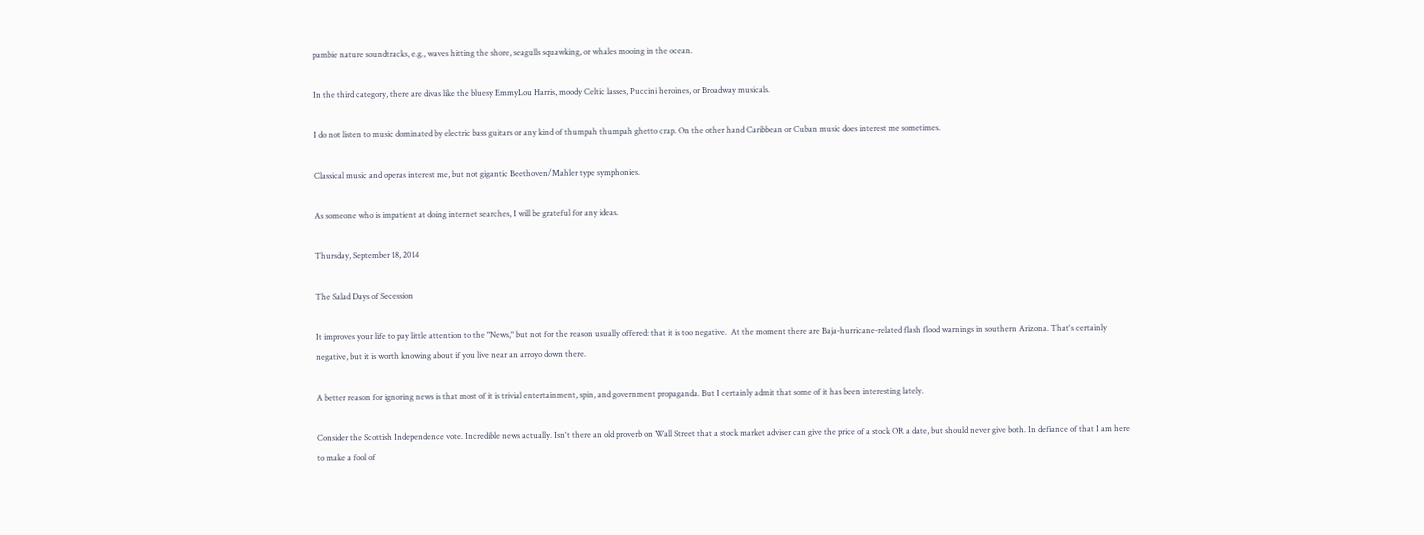pambie nature soundtracks, e.g., waves hitting the shore, seagulls squawking, or whales mooing in the ocean.

In the third category, there are divas like the bluesy EmmyLou Harris, moody Celtic lasses, Puccini heroines, or Broadway musicals.

I do not listen to music dominated by electric bass guitars or any kind of thumpah thumpah ghetto crap. On the other hand Caribbean or Cuban music does interest me sometimes.

Classical music and operas interest me, but not gigantic Beethoven/Mahler type symphonies.

As someone who is impatient at doing internet searches, I will be grateful for any ideas.

Thursday, September 18, 2014

The Salad Days of Secession

It improves your life to pay little attention to the "News," but not for the reason usually offered: that it is too negative.  At the moment there are Baja-hurricane-related flash flood warnings in southern Arizona. That's certainly negative, but it is worth knowing about if you live near an arroyo down there.

A better reason for ignoring news is that most of it is trivial entertainment, spin, and government propaganda. But I certainly admit that some of it has been interesting lately.

Consider the Scottish Independence vote. Incredible news actually. Isn't there an old proverb on Wall Street that a stock market adviser can give the price of a stock OR a date, but should never give both. In defiance of that I am here to make a fool of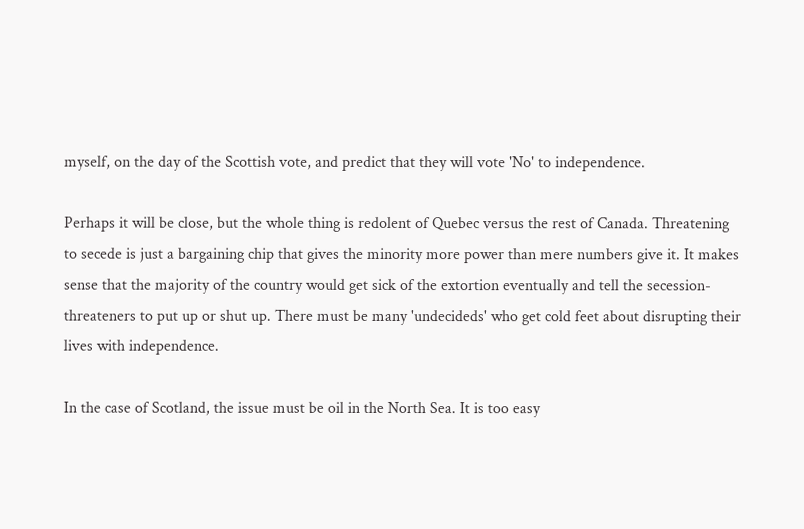myself, on the day of the Scottish vote, and predict that they will vote 'No' to independence.

Perhaps it will be close, but the whole thing is redolent of Quebec versus the rest of Canada. Threatening to secede is just a bargaining chip that gives the minority more power than mere numbers give it. It makes sense that the majority of the country would get sick of the extortion eventually and tell the secession-threateners to put up or shut up. There must be many 'undecideds' who get cold feet about disrupting their lives with independence.

In the case of Scotland, the issue must be oil in the North Sea. It is too easy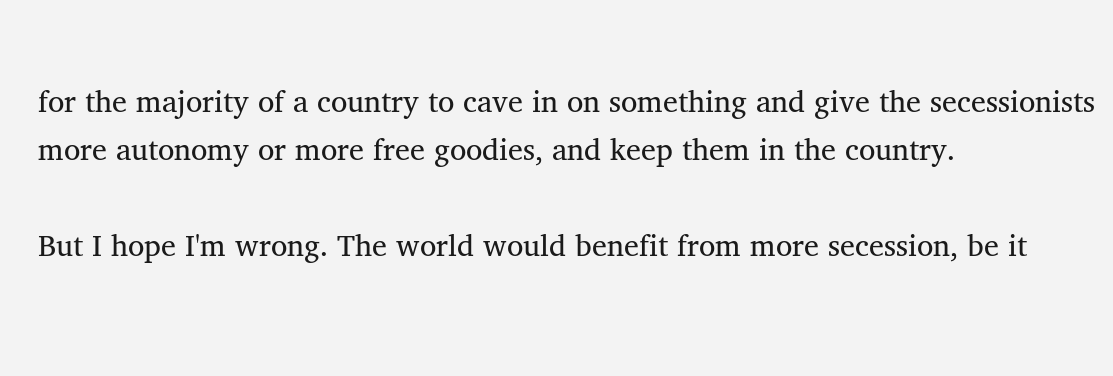for the majority of a country to cave in on something and give the secessionists more autonomy or more free goodies, and keep them in the country.

But I hope I'm wrong. The world would benefit from more secession, be it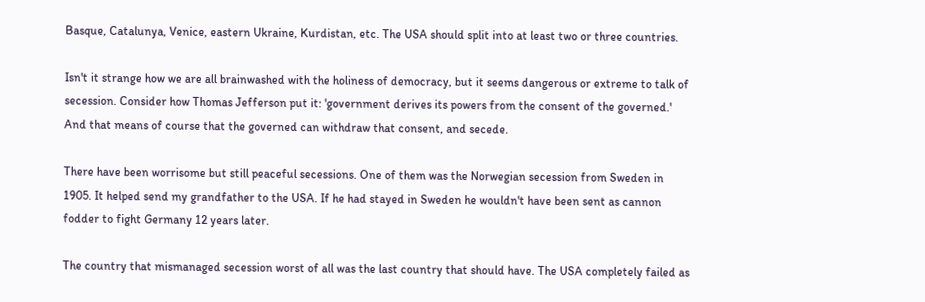Basque, Catalunya, Venice, eastern Ukraine, Kurdistan, etc. The USA should split into at least two or three countries.

Isn't it strange how we are all brainwashed with the holiness of democracy, but it seems dangerous or extreme to talk of secession. Consider how Thomas Jefferson put it: 'government derives its powers from the consent of the governed.' And that means of course that the governed can withdraw that consent, and secede.

There have been worrisome but still peaceful secessions. One of them was the Norwegian secession from Sweden in 1905. It helped send my grandfather to the USA. If he had stayed in Sweden he wouldn't have been sent as cannon fodder to fight Germany 12 years later.

The country that mismanaged secession worst of all was the last country that should have. The USA completely failed as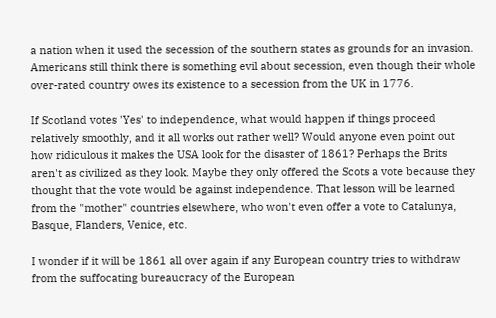a nation when it used the secession of the southern states as grounds for an invasion. Americans still think there is something evil about secession, even though their whole over-rated country owes its existence to a secession from the UK in 1776.

If Scotland votes 'Yes' to independence, what would happen if things proceed relatively smoothly, and it all works out rather well? Would anyone even point out how ridiculous it makes the USA look for the disaster of 1861? Perhaps the Brits aren't as civilized as they look. Maybe they only offered the Scots a vote because they thought that the vote would be against independence. That lesson will be learned from the "mother" countries elsewhere, who won't even offer a vote to Catalunya, Basque, Flanders, Venice, etc.

I wonder if it will be 1861 all over again if any European country tries to withdraw from the suffocating bureaucracy of the European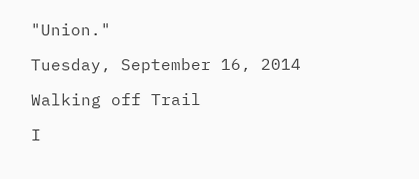"Union."

Tuesday, September 16, 2014

Walking off Trail

I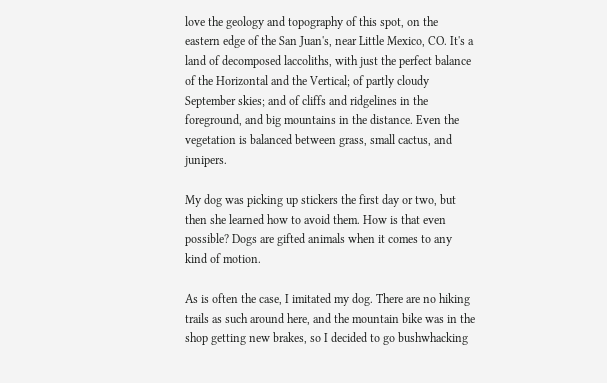love the geology and topography of this spot, on the eastern edge of the San Juan's, near Little Mexico, CO. It's a land of decomposed laccoliths, with just the perfect balance of the Horizontal and the Vertical; of partly cloudy September skies; and of cliffs and ridgelines in the foreground, and big mountains in the distance. Even the vegetation is balanced between grass, small cactus, and junipers.

My dog was picking up stickers the first day or two, but then she learned how to avoid them. How is that even possible? Dogs are gifted animals when it comes to any kind of motion.

As is often the case, I imitated my dog. There are no hiking trails as such around here, and the mountain bike was in the shop getting new brakes, so I decided to go bushwhacking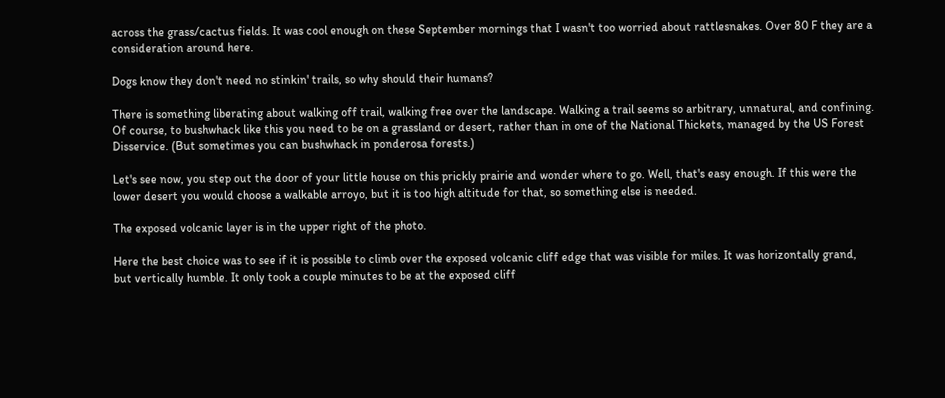across the grass/cactus fields. It was cool enough on these September mornings that I wasn't too worried about rattlesnakes. Over 80 F they are a consideration around here.

Dogs know they don't need no stinkin' trails, so why should their humans?

There is something liberating about walking off trail, walking free over the landscape. Walking a trail seems so arbitrary, unnatural, and confining. Of course, to bushwhack like this you need to be on a grassland or desert, rather than in one of the National Thickets, managed by the US Forest Disservice. (But sometimes you can bushwhack in ponderosa forests.)

Let's see now, you step out the door of your little house on this prickly prairie and wonder where to go. Well, that's easy enough. If this were the lower desert you would choose a walkable arroyo, but it is too high altitude for that, so something else is needed.

The exposed volcanic layer is in the upper right of the photo.

Here the best choice was to see if it is possible to climb over the exposed volcanic cliff edge that was visible for miles. It was horizontally grand, but vertically humble. It only took a couple minutes to be at the exposed cliff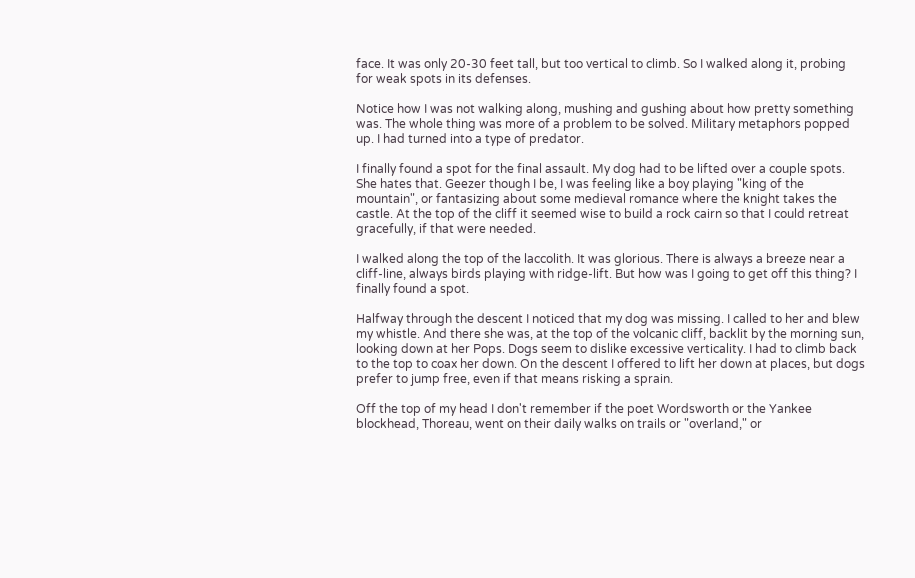face. It was only 20-30 feet tall, but too vertical to climb. So I walked along it, probing for weak spots in its defenses.

Notice how I was not walking along, mushing and gushing about how pretty something was. The whole thing was more of a problem to be solved. Military metaphors popped up. I had turned into a type of predator.

I finally found a spot for the final assault. My dog had to be lifted over a couple spots. She hates that. Geezer though I be, I was feeling like a boy playing "king of the mountain", or fantasizing about some medieval romance where the knight takes the castle. At the top of the cliff it seemed wise to build a rock cairn so that I could retreat gracefully, if that were needed.

I walked along the top of the laccolith. It was glorious. There is always a breeze near a cliff-line, always birds playing with ridge-lift. But how was I going to get off this thing? I finally found a spot.

Halfway through the descent I noticed that my dog was missing. I called to her and blew my whistle. And there she was, at the top of the volcanic cliff, backlit by the morning sun, looking down at her Pops. Dogs seem to dislike excessive verticality. I had to climb back to the top to coax her down. On the descent I offered to lift her down at places, but dogs prefer to jump free, even if that means risking a sprain.

Off the top of my head I don't remember if the poet Wordsworth or the Yankee blockhead, Thoreau, went on their daily walks on trails or "overland," or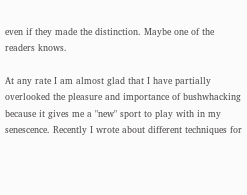even if they made the distinction. Maybe one of the readers knows.

At any rate I am almost glad that I have partially overlooked the pleasure and importance of bushwhacking because it gives me a "new" sport to play with in my senescence. Recently I wrote about different techniques for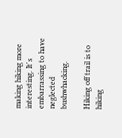making hiking more interesting. It's embarrassing to have neglected bushwhacking.

Hiking off trail is to hiking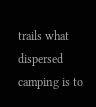trails what dispersed camping is to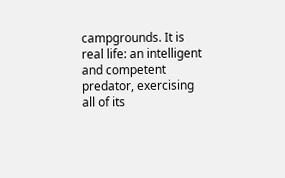campgrounds. It is real life: an intelligent and competent predator, exercising all of its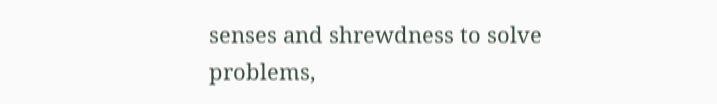senses and shrewdness to solve problems,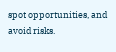spot opportunities, and avoid risks.